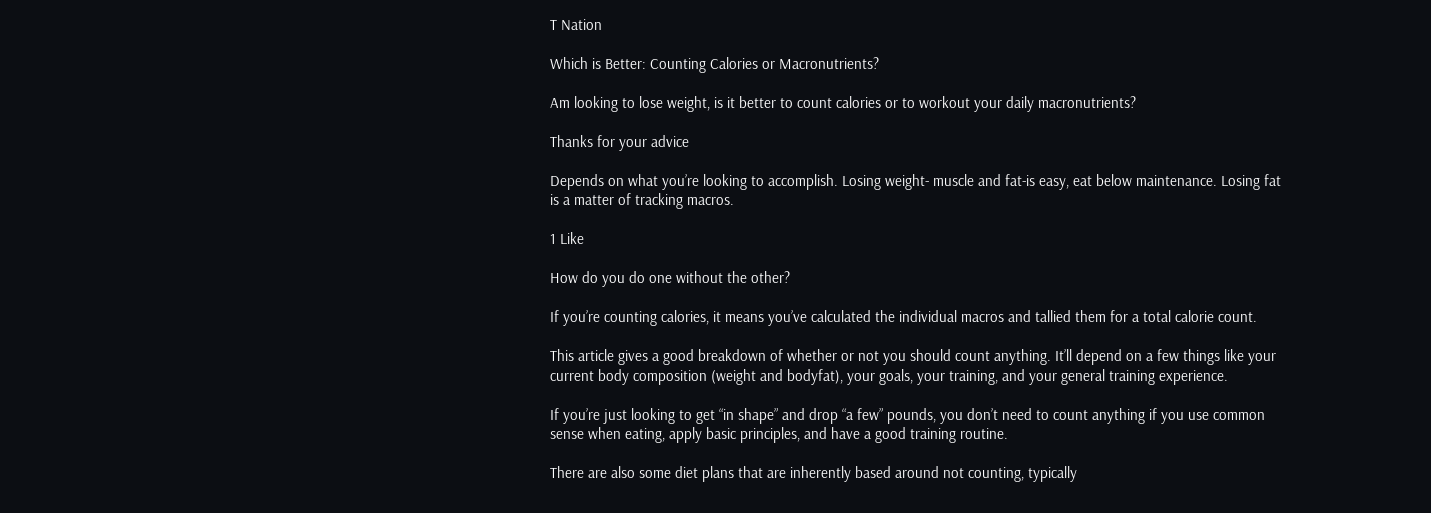T Nation

Which is Better: Counting Calories or Macronutrients?

Am looking to lose weight, is it better to count calories or to workout your daily macronutrients?

Thanks for your advice

Depends on what you’re looking to accomplish. Losing weight- muscle and fat-is easy, eat below maintenance. Losing fat is a matter of tracking macros.

1 Like

How do you do one without the other?

If you’re counting calories, it means you’ve calculated the individual macros and tallied them for a total calorie count.

This article gives a good breakdown of whether or not you should count anything. It’ll depend on a few things like your current body composition (weight and bodyfat), your goals, your training, and your general training experience.

If you’re just looking to get “in shape” and drop “a few” pounds, you don’t need to count anything if you use common sense when eating, apply basic principles, and have a good training routine.

There are also some diet plans that are inherently based around not counting, typically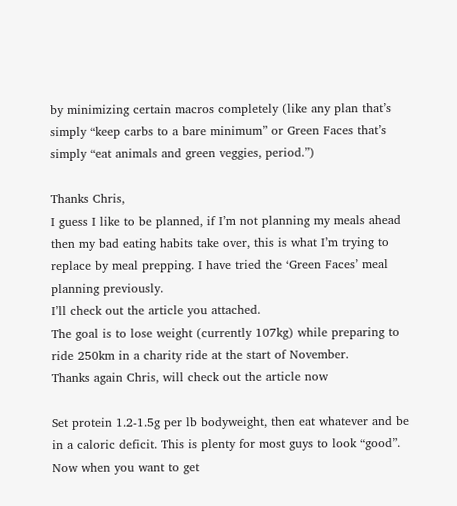by minimizing certain macros completely (like any plan that’s simply “keep carbs to a bare minimum” or Green Faces that’s simply “eat animals and green veggies, period.”)

Thanks Chris,
I guess I like to be planned, if I’m not planning my meals ahead then my bad eating habits take over, this is what I’m trying to replace by meal prepping. I have tried the ‘Green Faces’ meal planning previously.
I’ll check out the article you attached.
The goal is to lose weight (currently 107kg) while preparing to ride 250km in a charity ride at the start of November.
Thanks again Chris, will check out the article now

Set protein 1.2-1.5g per lb bodyweight, then eat whatever and be in a caloric deficit. This is plenty for most guys to look “good”. Now when you want to get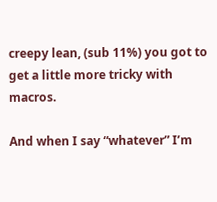creepy lean, (sub 11%) you got to get a little more tricky with macros.

And when I say “whatever” I’m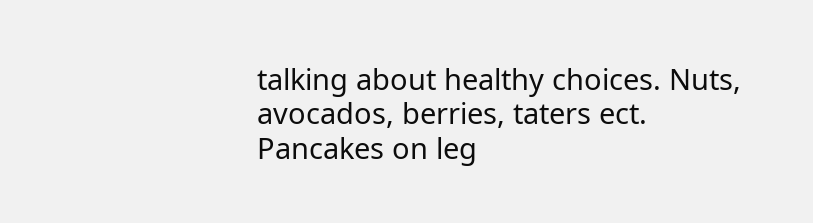talking about healthy choices. Nuts, avocados, berries, taters ect. Pancakes on leg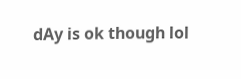dAy is ok though lol